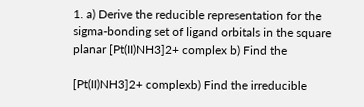1. a) Derive the reducible representation for the sigma-bonding set of ligand orbitals in the square planar [Pt(II)NH3]2+ complex b) Find the

[Pt(II)NH3]2+ complexb) Find the irreducible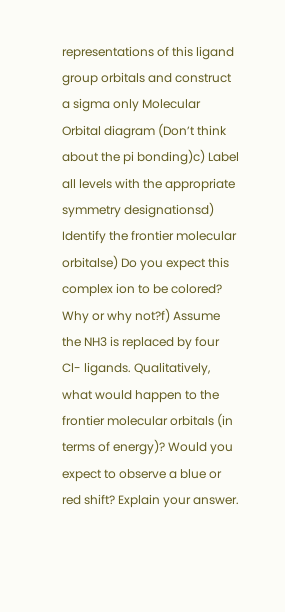representations of this ligand group orbitals and construct a sigma only Molecular Orbital diagram (Don’t think about the pi bonding)c) Label all levels with the appropriate symmetry designationsd) Identify the frontier molecular orbitalse) Do you expect this complex ion to be colored? Why or why not?f) Assume the NH3 is replaced by four Cl- ligands. Qualitatively, what would happen to the frontier molecular orbitals (in terms of energy)? Would you expect to observe a blue or red shift? Explain your answer.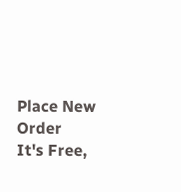Place New Order
It's Free,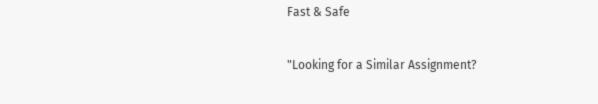Fast & Safe

"Looking for a Similar Assignment?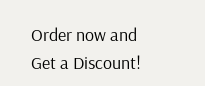Order now and Get a Discount!